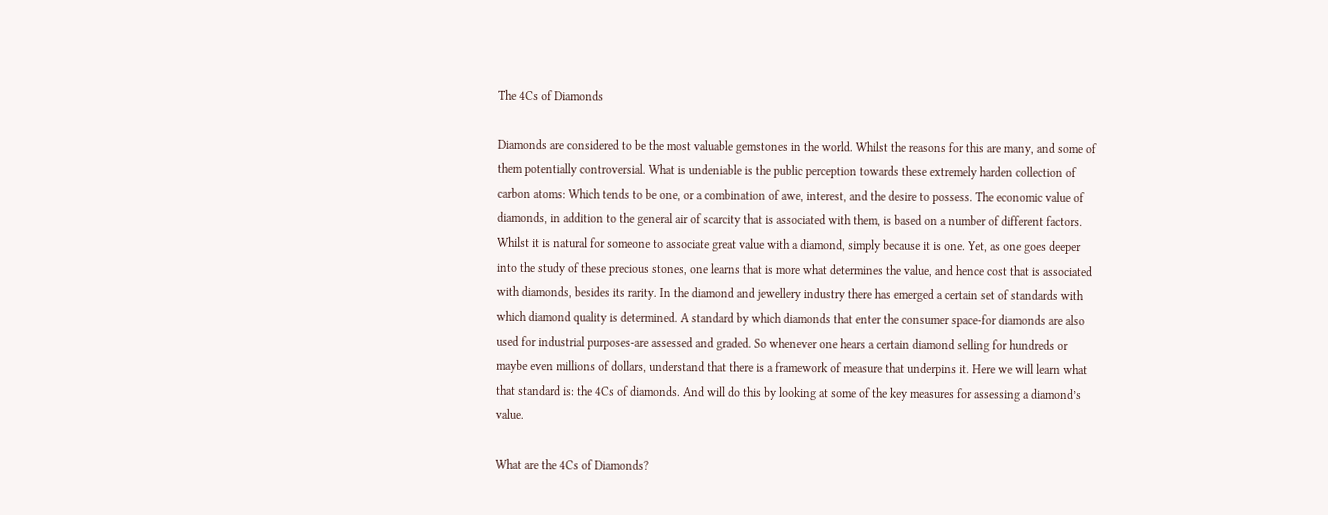The 4Cs of Diamonds

Diamonds are considered to be the most valuable gemstones in the world. Whilst the reasons for this are many, and some of them potentially controversial. What is undeniable is the public perception towards these extremely harden collection of carbon atoms: Which tends to be one, or a combination of awe, interest, and the desire to possess. The economic value of diamonds, in addition to the general air of scarcity that is associated with them, is based on a number of different factors. Whilst it is natural for someone to associate great value with a diamond, simply because it is one. Yet, as one goes deeper into the study of these precious stones, one learns that is more what determines the value, and hence cost that is associated with diamonds, besides its rarity. In the diamond and jewellery industry there has emerged a certain set of standards with which diamond quality is determined. A standard by which diamonds that enter the consumer space-for diamonds are also used for industrial purposes-are assessed and graded. So whenever one hears a certain diamond selling for hundreds or maybe even millions of dollars, understand that there is a framework of measure that underpins it. Here we will learn what that standard is: the 4Cs of diamonds. And will do this by looking at some of the key measures for assessing a diamond’s value.

What are the 4Cs of Diamonds?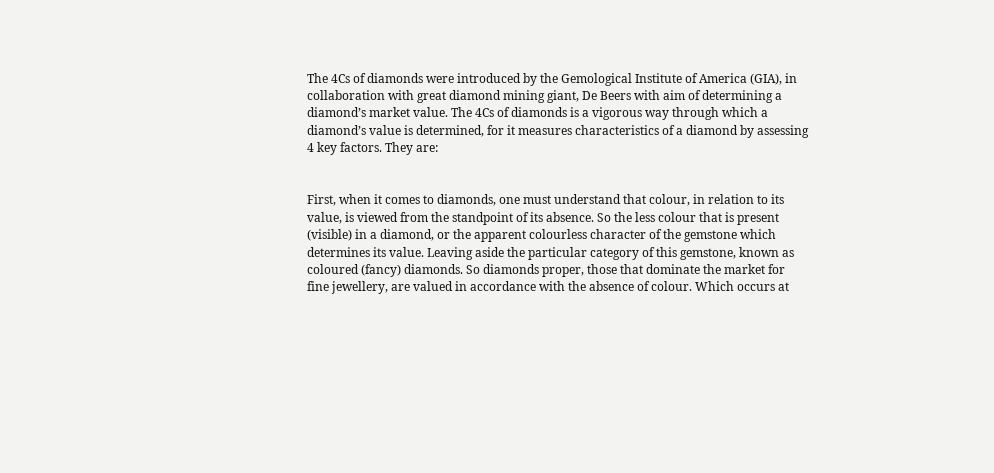The 4Cs of diamonds were introduced by the Gemological Institute of America (GIA), in collaboration with great diamond mining giant, De Beers with aim of determining a diamond’s market value. The 4Cs of diamonds is a vigorous way through which a diamond’s value is determined, for it measures characteristics of a diamond by assessing 4 key factors. They are:


First, when it comes to diamonds, one must understand that colour, in relation to its value, is viewed from the standpoint of its absence. So the less colour that is present (visible) in a diamond, or the apparent colourless character of the gemstone which determines its value. Leaving aside the particular category of this gemstone, known as coloured (fancy) diamonds. So diamonds proper, those that dominate the market for fine jewellery, are valued in accordance with the absence of colour. Which occurs at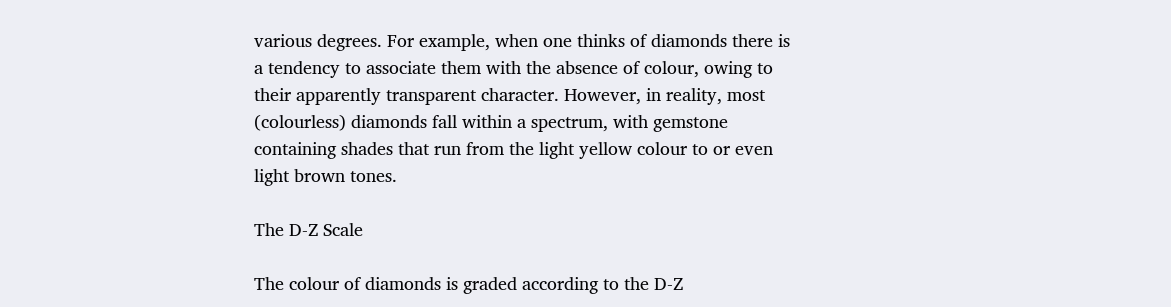various degrees. For example, when one thinks of diamonds there is a tendency to associate them with the absence of colour, owing to their apparently transparent character. However, in reality, most (colourless) diamonds fall within a spectrum, with gemstone containing shades that run from the light yellow colour to or even light brown tones.

The D-Z Scale

The colour of diamonds is graded according to the D-Z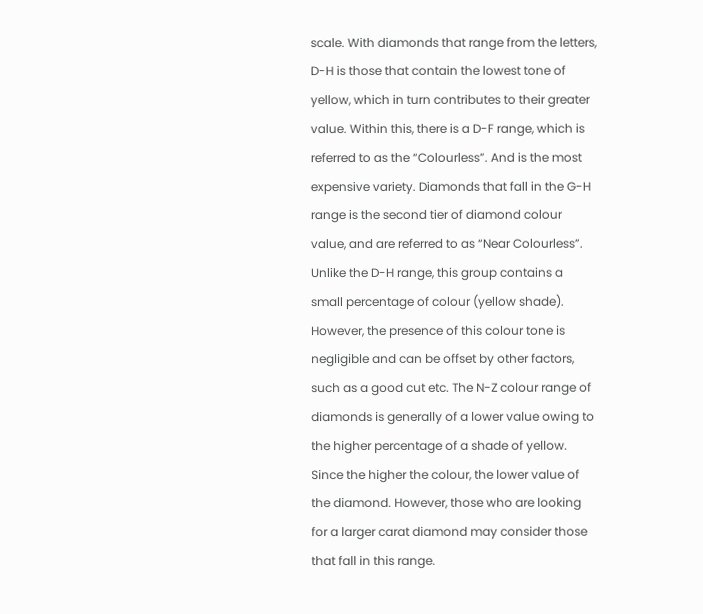scale. With diamonds that range from the letters, D-H is those that contain the lowest tone of yellow, which in turn contributes to their greater value. Within this, there is a D-F range, which is referred to as the “Colourless”. And is the most expensive variety. Diamonds that fall in the G-H range is the second tier of diamond colour value, and are referred to as “Near Colourless”. Unlike the D-H range, this group contains a small percentage of colour (yellow shade). However, the presence of this colour tone is negligible and can be offset by other factors, such as a good cut etc. The N-Z colour range of diamonds is generally of a lower value owing to the higher percentage of a shade of yellow. Since the higher the colour, the lower value of the diamond. However, those who are looking for a larger carat diamond may consider those that fall in this range.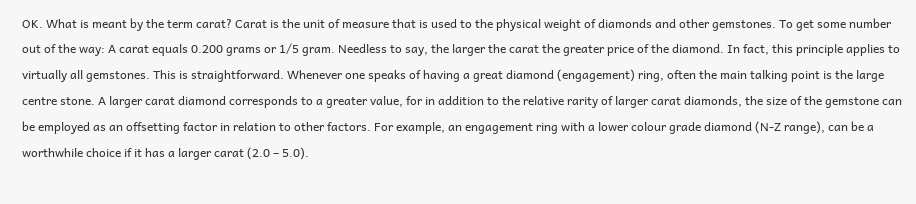OK. What is meant by the term carat? Carat is the unit of measure that is used to the physical weight of diamonds and other gemstones. To get some number out of the way: A carat equals 0.200 grams or 1/5 gram. Needless to say, the larger the carat the greater price of the diamond. In fact, this principle applies to virtually all gemstones. This is straightforward. Whenever one speaks of having a great diamond (engagement) ring, often the main talking point is the large centre stone. A larger carat diamond corresponds to a greater value, for in addition to the relative rarity of larger carat diamonds, the size of the gemstone can be employed as an offsetting factor in relation to other factors. For example, an engagement ring with a lower colour grade diamond (N-Z range), can be a worthwhile choice if it has a larger carat (2.0 – 5.0).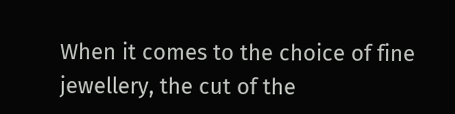When it comes to the choice of fine jewellery, the cut of the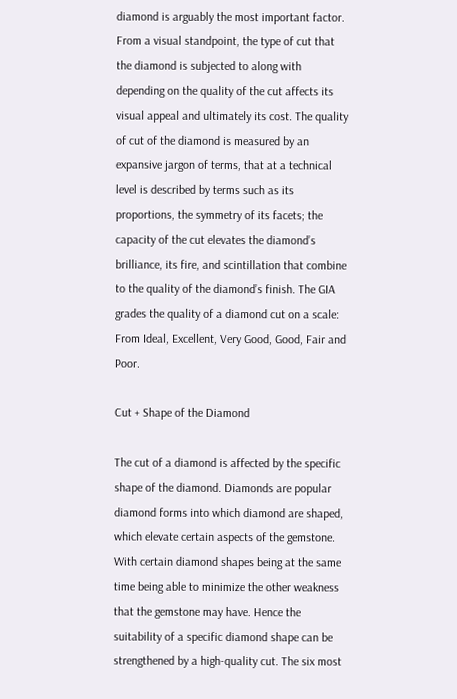diamond is arguably the most important factor. From a visual standpoint, the type of cut that the diamond is subjected to along with depending on the quality of the cut affects its visual appeal and ultimately its cost. The quality of cut of the diamond is measured by an expansive jargon of terms, that at a technical level is described by terms such as its proportions, the symmetry of its facets; the capacity of the cut elevates the diamond’s brilliance, its fire, and scintillation that combine to the quality of the diamond’s finish. The GIA grades the quality of a diamond cut on a scale: From Ideal, Excellent, Very Good, Good, Fair and Poor.

Cut + Shape of the Diamond

The cut of a diamond is affected by the specific shape of the diamond. Diamonds are popular diamond forms into which diamond are shaped, which elevate certain aspects of the gemstone. With certain diamond shapes being at the same time being able to minimize the other weakness that the gemstone may have. Hence the suitability of a specific diamond shape can be strengthened by a high-quality cut. The six most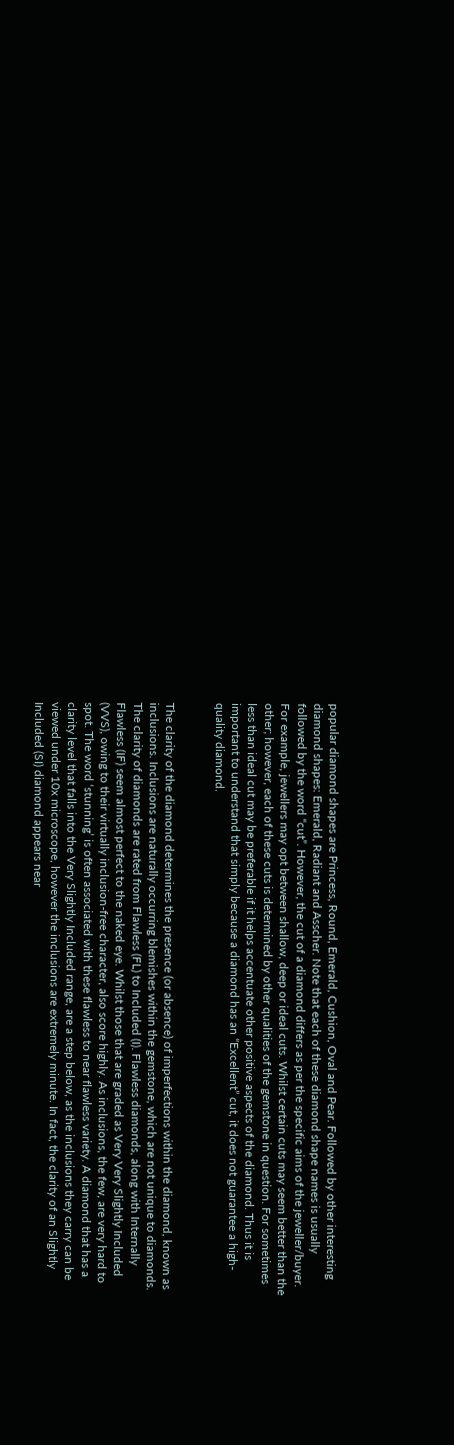popular diamond shapes are Princess, Round, Emerald, Cushion, Oval and Pear. Followed by other interesting diamond shapes: Emerald, Radiant and Asscher. Note that each of these diamond shape names is usually followed by the word “cut”. However, the cut of a diamond differs as per the specific aims of the jeweller/buyer. For example, jewellers may opt between shallow, deep or ideal cuts. Whilst certain cuts may seem better than the other; however, each of these cuts is determined by other qualities of the gemstone in question. For sometimes less than ideal cut may be preferable if it helps accentuate other positive aspects of the diamond. Thus it is important to understand that simply because a diamond has an “Excellent” cut, it does not guarantee a high-quality diamond.


The clarity of the diamond determines the presence (or absence) of imperfections within the diamond, known as inclusions. Inclusions are naturally occurring blemishes within the gemstone, which are not unique to diamonds. The clarity of diamonds are rated from Flawless (FL) to Included (I). Flawless diamonds, along with Internally Flawless (IF) seem almost perfect to the naked eye. Whilst those that are graded as Very Very Slightly Included (VVS), owing to their virtually inclusion-free character, also score highly. As inclusions, the few, are very hard to spot. The word ‘stunning’ is often associated with these flawless to near flawless variety. A diamond that has a clarity level that falls into the Very Slightly Included range, are a step below, as the inclusions they carry can be viewed under 10x microscope, however the inclusions are extremely minute. In fact, the clarity of an Slightly Included (SI) diamond appears near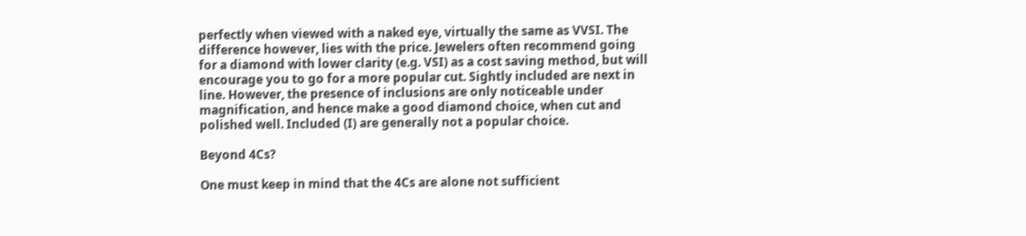perfectly when viewed with a naked eye, virtually the same as VVSI. The difference however, lies with the price. Jewelers often recommend going for a diamond with lower clarity (e.g. VSI) as a cost saving method, but will encourage you to go for a more popular cut. Sightly included are next in line. However, the presence of inclusions are only noticeable under magnification, and hence make a good diamond choice, when cut and polished well. Included (I) are generally not a popular choice.

Beyond 4Cs?

One must keep in mind that the 4Cs are alone not sufficient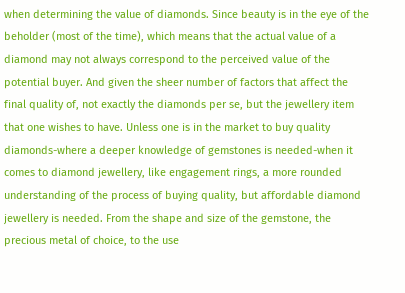when determining the value of diamonds. Since beauty is in the eye of the beholder (most of the time), which means that the actual value of a diamond may not always correspond to the perceived value of the potential buyer. And given the sheer number of factors that affect the final quality of, not exactly the diamonds per se, but the jewellery item that one wishes to have. Unless one is in the market to buy quality diamonds-where a deeper knowledge of gemstones is needed-when it comes to diamond jewellery, like engagement rings, a more rounded understanding of the process of buying quality, but affordable diamond jewellery is needed. From the shape and size of the gemstone, the precious metal of choice, to the use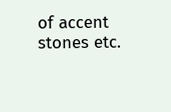of accent stones etc.